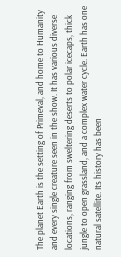The planet Earth is the setting of Primeval, and home to Humanity and every single creature seen in the show. It has various diverse locations, ranging from sweltering deserts to polar icecaps, thick jungle to open grassland, and a complex water cycle. Earth has one natural satellite. Its history has been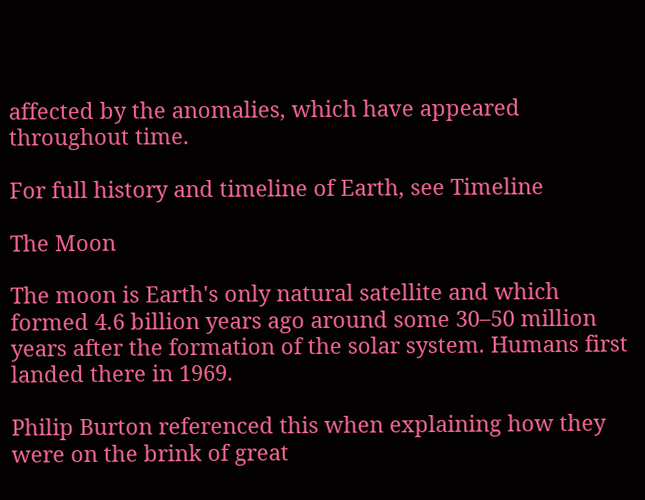affected by the anomalies, which have appeared throughout time.

For full history and timeline of Earth, see Timeline

The Moon

The moon is Earth's only natural satellite and which formed 4.6 billion years ago around some 30–50 million years after the formation of the solar system. Humans first landed there in 1969.

Philip Burton referenced this when explaining how they were on the brink of great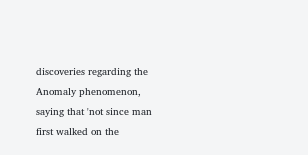discoveries regarding the Anomaly phenomenon, saying that 'not since man first walked on the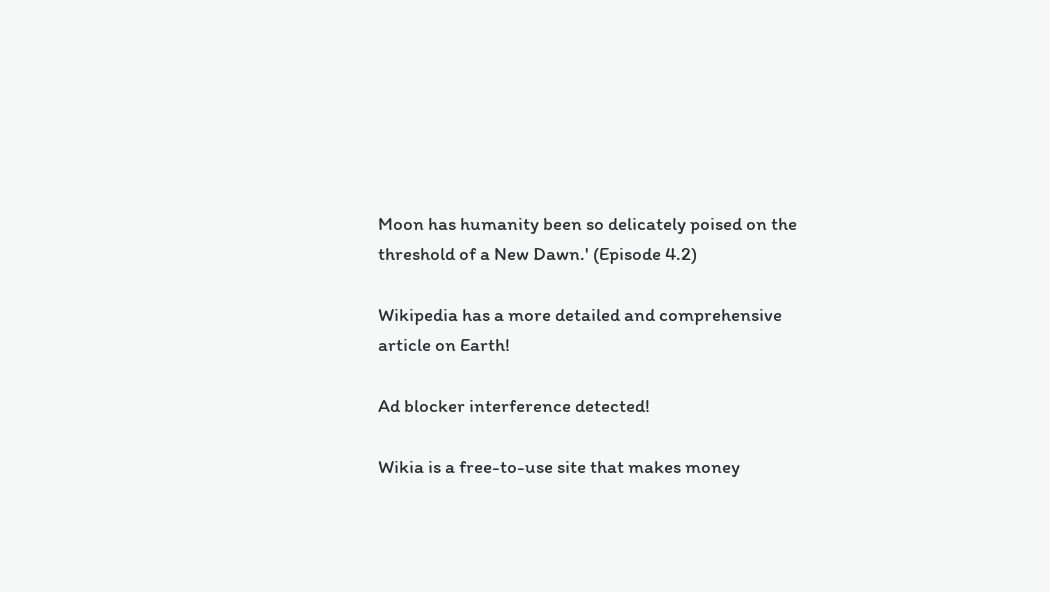Moon has humanity been so delicately poised on the threshold of a New Dawn.' (Episode 4.2)

Wikipedia has a more detailed and comprehensive article on Earth!

Ad blocker interference detected!

Wikia is a free-to-use site that makes money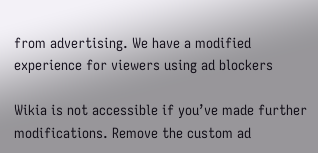from advertising. We have a modified experience for viewers using ad blockers

Wikia is not accessible if you’ve made further modifications. Remove the custom ad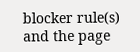blocker rule(s) and the page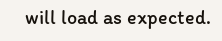will load as expected.